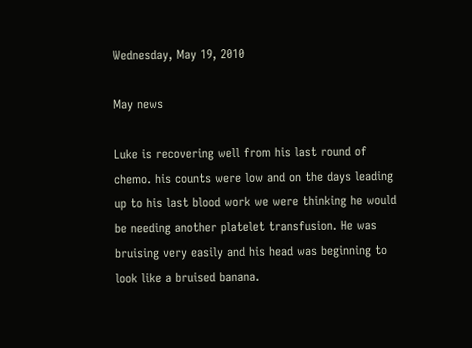Wednesday, May 19, 2010

May news

Luke is recovering well from his last round of chemo. his counts were low and on the days leading up to his last blood work we were thinking he would be needing another platelet transfusion. He was bruising very easily and his head was beginning to look like a bruised banana.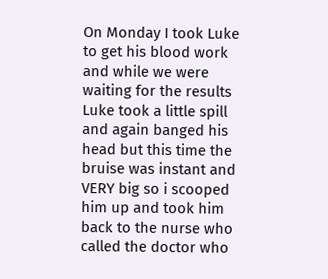On Monday I took Luke to get his blood work and while we were waiting for the results Luke took a little spill and again banged his head but this time the bruise was instant and VERY big so i scooped him up and took him back to the nurse who called the doctor who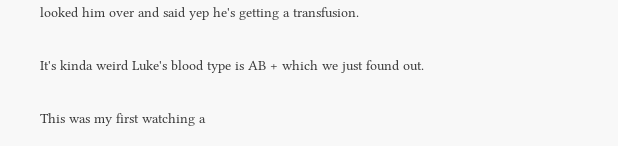looked him over and said yep he's getting a transfusion.

It's kinda weird Luke's blood type is AB + which we just found out.

This was my first watching a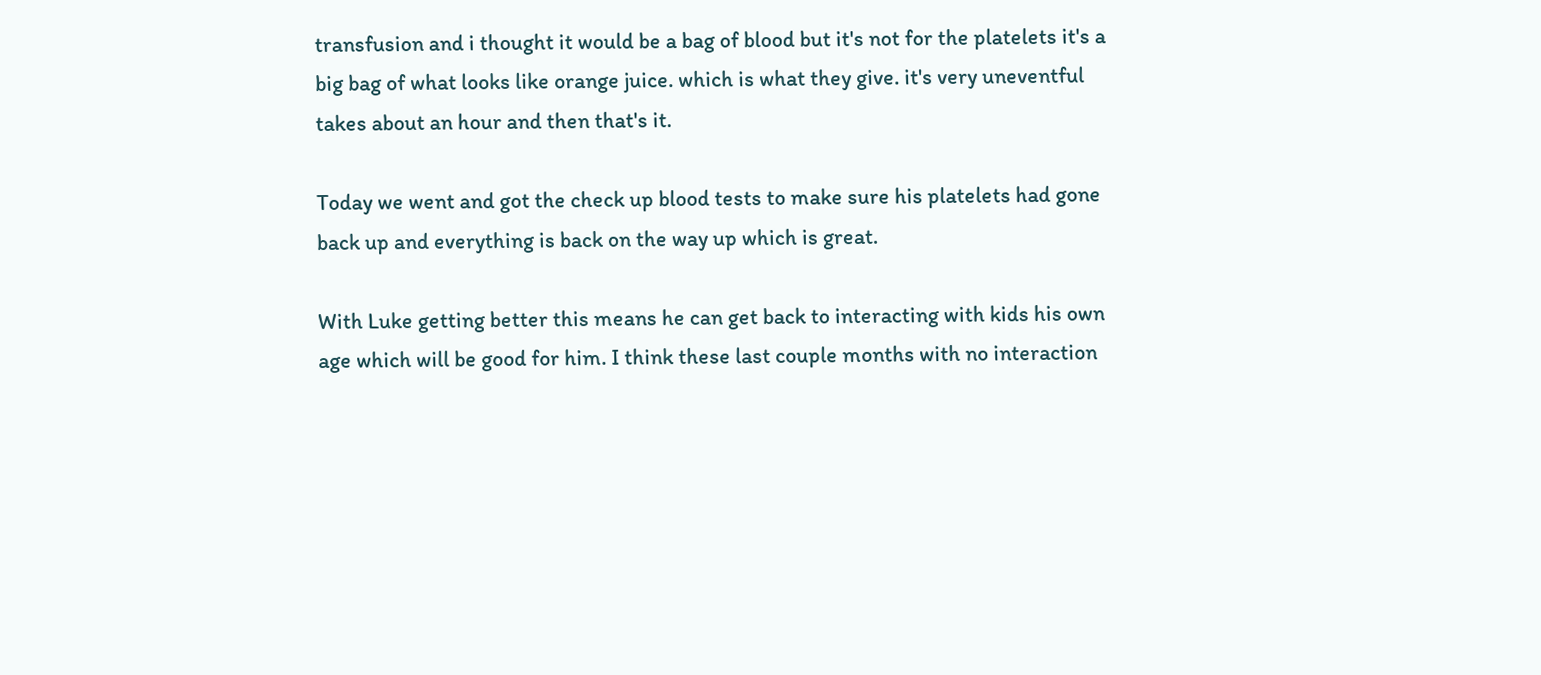transfusion and i thought it would be a bag of blood but it's not for the platelets it's a big bag of what looks like orange juice. which is what they give. it's very uneventful takes about an hour and then that's it.

Today we went and got the check up blood tests to make sure his platelets had gone back up and everything is back on the way up which is great.

With Luke getting better this means he can get back to interacting with kids his own age which will be good for him. I think these last couple months with no interaction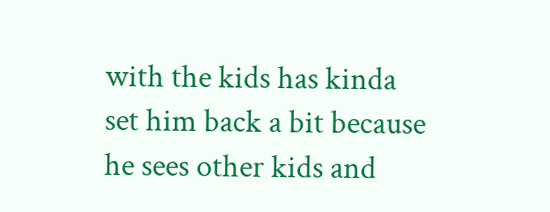with the kids has kinda set him back a bit because he sees other kids and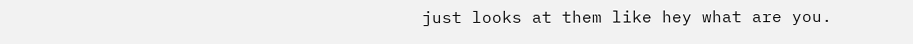just looks at them like hey what are you.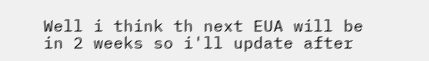Well i think th next EUA will be in 2 weeks so i'll update after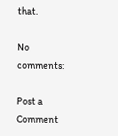that.

No comments:

Post a Comment